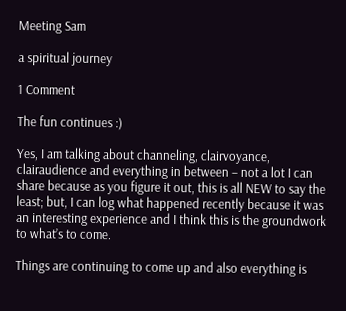Meeting Sam

a spiritual journey

1 Comment

The fun continues :)

Yes, I am talking about channeling, clairvoyance, clairaudience and everything in between – not a lot I can share because as you figure it out, this is all NEW to say the least; but, I can log what happened recently because it was an interesting experience and I think this is the groundwork to what’s to come.

Things are continuing to come up and also everything is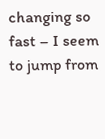changing so fast – I seem to jump from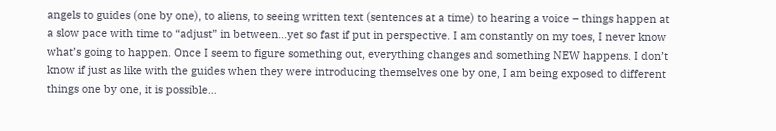angels to guides (one by one), to aliens, to seeing written text (sentences at a time) to hearing a voice – things happen at a slow pace with time to “adjust” in between…yet so fast if put in perspective. I am constantly on my toes, I never know what’s going to happen. Once I seem to figure something out, everything changes and something NEW happens. I don’t know if just as like with the guides when they were introducing themselves one by one, I am being exposed to different things one by one, it is possible…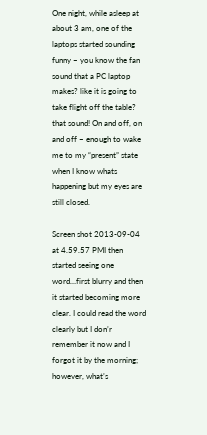One night, while asleep at about 3 am, one of the laptops started sounding funny – you know the fan sound that a PC laptop makes? like it is going to take flight off the table? that sound! On and off, on and off – enough to wake me to my “present” state when I know whats happening but my eyes are still closed.

Screen shot 2013-09-04 at 4.59.57 PMI then started seeing one word…first blurry and then it started becoming more clear. I could read the word clearly but I don’r remember it now and I forgot it by the morning; however, what’s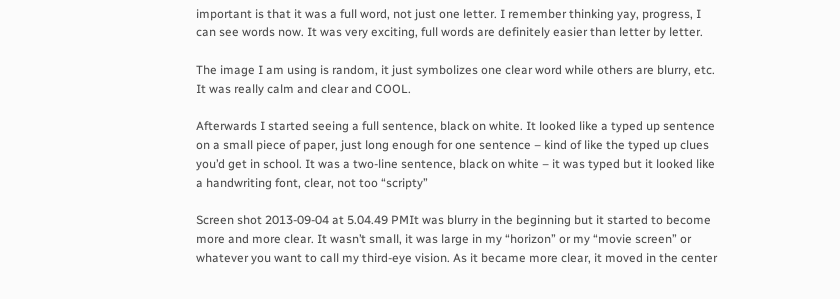important is that it was a full word, not just one letter. I remember thinking yay, progress, I can see words now. It was very exciting, full words are definitely easier than letter by letter.

The image I am using is random, it just symbolizes one clear word while others are blurry, etc. It was really calm and clear and COOL.

Afterwards I started seeing a full sentence, black on white. It looked like a typed up sentence on a small piece of paper, just long enough for one sentence – kind of like the typed up clues you’d get in school. It was a two-line sentence, black on white – it was typed but it looked like a handwriting font, clear, not too “scripty”

Screen shot 2013-09-04 at 5.04.49 PMIt was blurry in the beginning but it started to become more and more clear. It wasn’t small, it was large in my “horizon” or my “movie screen” or whatever you want to call my third-eye vision. As it became more clear, it moved in the center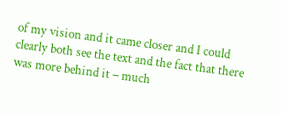of my vision and it came closer and I could clearly both see the text and the fact that there was more behind it – much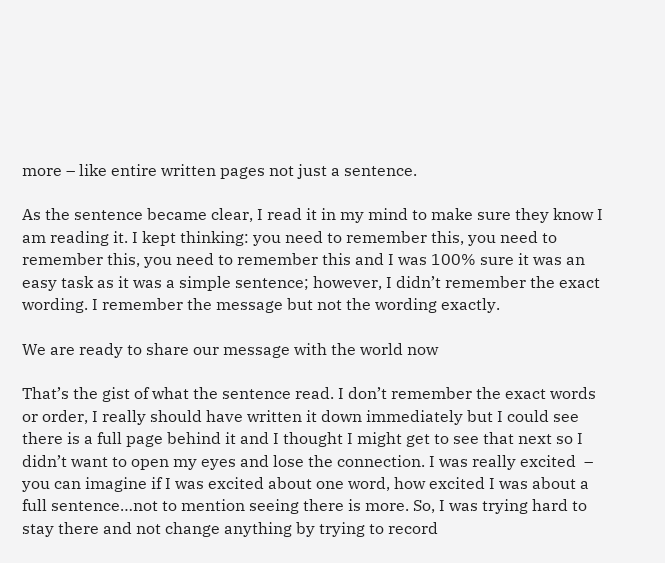more – like entire written pages not just a sentence.

As the sentence became clear, I read it in my mind to make sure they know I am reading it. I kept thinking: you need to remember this, you need to remember this, you need to remember this and I was 100% sure it was an easy task as it was a simple sentence; however, I didn’t remember the exact wording. I remember the message but not the wording exactly.

We are ready to share our message with the world now

That’s the gist of what the sentence read. I don’t remember the exact words or order, I really should have written it down immediately but I could see there is a full page behind it and I thought I might get to see that next so I didn’t want to open my eyes and lose the connection. I was really excited  – you can imagine if I was excited about one word, how excited I was about a full sentence…not to mention seeing there is more. So, I was trying hard to stay there and not change anything by trying to record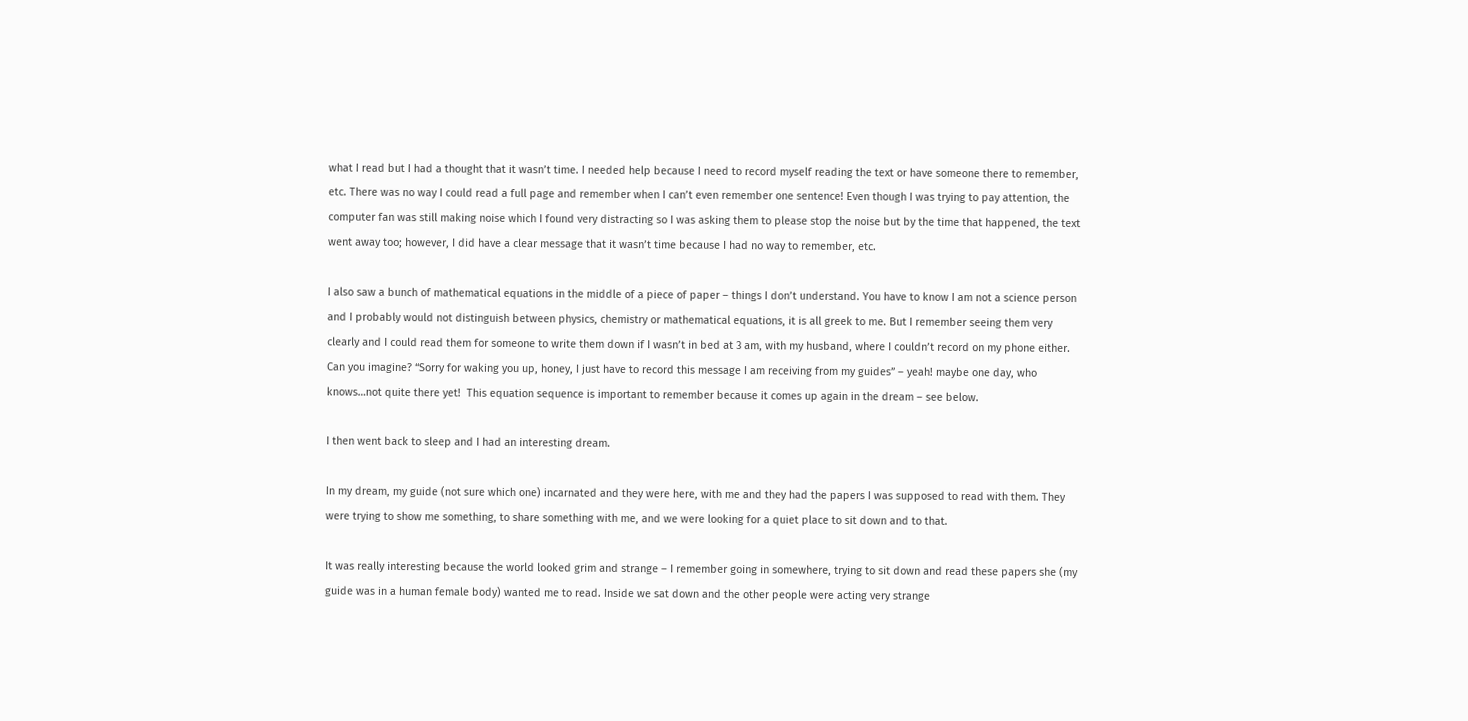what I read but I had a thought that it wasn’t time. I needed help because I need to record myself reading the text or have someone there to remember, etc. There was no way I could read a full page and remember when I can’t even remember one sentence! Even though I was trying to pay attention, the computer fan was still making noise which I found very distracting so I was asking them to please stop the noise but by the time that happened, the text went away too; however, I did have a clear message that it wasn’t time because I had no way to remember, etc.

I also saw a bunch of mathematical equations in the middle of a piece of paper – things I don’t understand. You have to know I am not a science person and I probably would not distinguish between physics, chemistry or mathematical equations, it is all greek to me. But I remember seeing them very clearly and I could read them for someone to write them down if I wasn’t in bed at 3 am, with my husband, where I couldn’t record on my phone either. Can you imagine? “Sorry for waking you up, honey, I just have to record this message I am receiving from my guides” – yeah! maybe one day, who knows…not quite there yet!  This equation sequence is important to remember because it comes up again in the dream – see below.

I then went back to sleep and I had an interesting dream.

In my dream, my guide (not sure which one) incarnated and they were here, with me and they had the papers I was supposed to read with them. They were trying to show me something, to share something with me, and we were looking for a quiet place to sit down and to that.

It was really interesting because the world looked grim and strange – I remember going in somewhere, trying to sit down and read these papers she (my guide was in a human female body) wanted me to read. Inside we sat down and the other people were acting very strange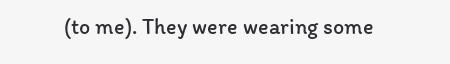(to me). They were wearing some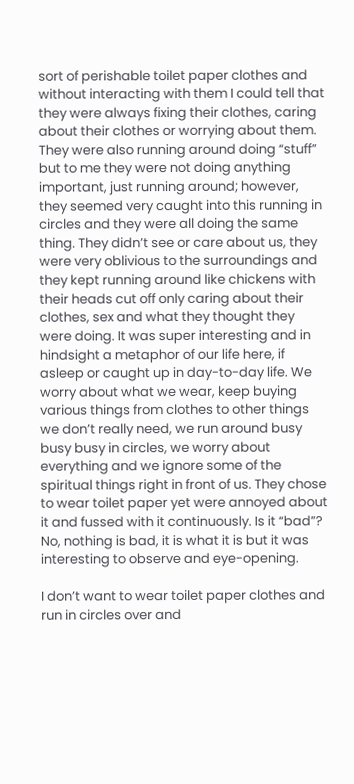sort of perishable toilet paper clothes and without interacting with them I could tell that they were always fixing their clothes, caring about their clothes or worrying about them. They were also running around doing “stuff” but to me they were not doing anything important, just running around; however, they seemed very caught into this running in circles and they were all doing the same thing. They didn’t see or care about us, they were very oblivious to the surroundings and they kept running around like chickens with their heads cut off only caring about their clothes, sex and what they thought they were doing. It was super interesting and in hindsight a metaphor of our life here, if asleep or caught up in day-to-day life. We worry about what we wear, keep buying various things from clothes to other things we don’t really need, we run around busy busy busy in circles, we worry about everything and we ignore some of the spiritual things right in front of us. They chose to wear toilet paper yet were annoyed about it and fussed with it continuously. Is it “bad”? No, nothing is bad, it is what it is but it was interesting to observe and eye-opening.

I don’t want to wear toilet paper clothes and run in circles over and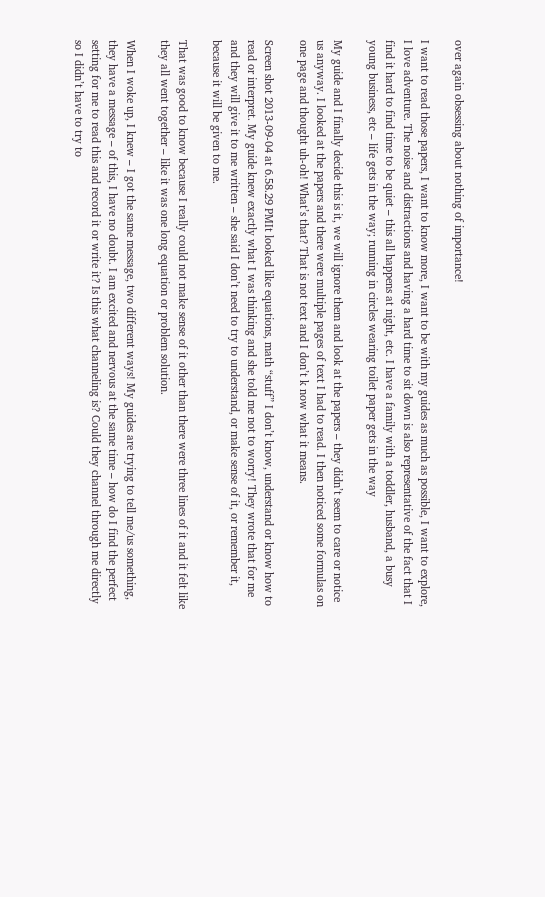over again obsessing about nothing of importance!

I want to read those papers, I want to know more, I want to be with my guides as much as possible, I want to explore, I love adventure. The noise and distractions and having a hard time to sit down is also representative of the fact that I find it hard to find time to be quiet – this all happens at night, etc. I have a family with a toddler, husband, a busy young business, etc – life gets in the way; running in circles wearing toilet paper gets in the way

My guide and I finally decide this is it, we will ignore them and look at the papers – they didn’t seem to care or notice us anyway. I looked at the papers and there were multiple pages of text I had to read. I then noticed some formulas on one page and thought uh-oh! What’s that? That is not text and I don’t k now what it means.

Screen shot 2013-09-04 at 6.58.29 PMIt looked like equations, math “stuff” I don’t know, understand or know how to read or interpret. My guide knew exactly what I was thinking and she told me not to worry! They wrote that for me and they will give it to me written – she said I don’t need to try to understand, or make sense of it, or remember it, because it will be given to me.

That was good to know because I really could not make sense of it other than there were three lines of it and it felt like they all went together – like it was one long equation or problem solution.

When I woke up, I knew – I got the same message, two different ways! My guides are trying to tell me/us something, they have a message – of this, I have no doubt. I am excited and nervous at the same time – how do I find the perfect setting for me to read this and record it or write it? Is this what channeling is? Could they channel through me directly so I didn’t have to try to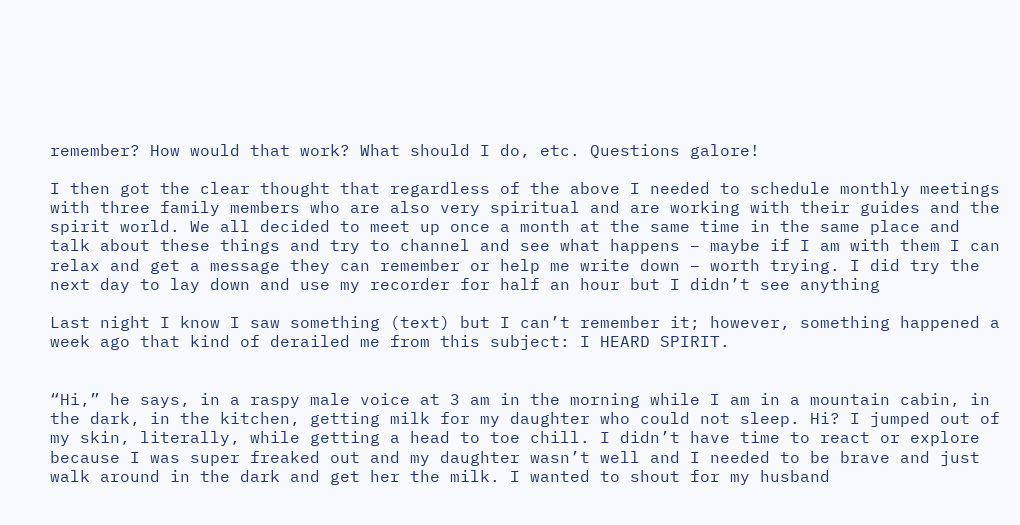remember? How would that work? What should I do, etc. Questions galore!

I then got the clear thought that regardless of the above I needed to schedule monthly meetings with three family members who are also very spiritual and are working with their guides and the spirit world. We all decided to meet up once a month at the same time in the same place and talk about these things and try to channel and see what happens – maybe if I am with them I can relax and get a message they can remember or help me write down – worth trying. I did try the next day to lay down and use my recorder for half an hour but I didn’t see anything

Last night I know I saw something (text) but I can’t remember it; however, something happened a week ago that kind of derailed me from this subject: I HEARD SPIRIT.


“Hi,” he says, in a raspy male voice at 3 am in the morning while I am in a mountain cabin, in the dark, in the kitchen, getting milk for my daughter who could not sleep. Hi? I jumped out of my skin, literally, while getting a head to toe chill. I didn’t have time to react or explore because I was super freaked out and my daughter wasn’t well and I needed to be brave and just walk around in the dark and get her the milk. I wanted to shout for my husband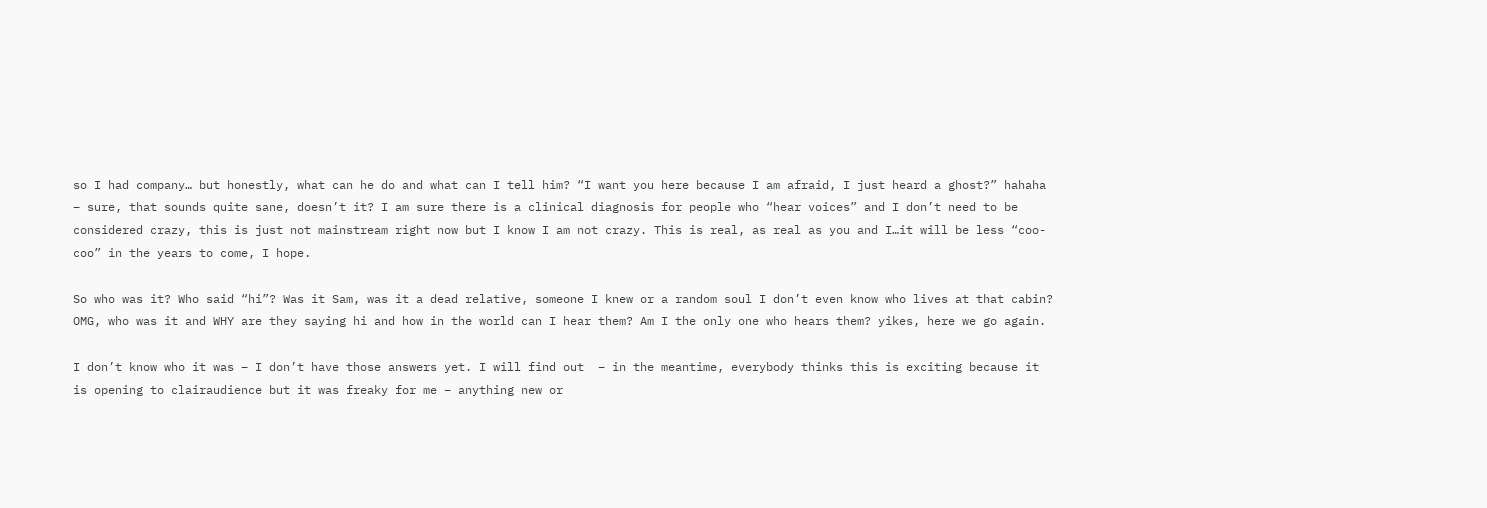so I had company… but honestly, what can he do and what can I tell him? “I want you here because I am afraid, I just heard a ghost?” hahaha – sure, that sounds quite sane, doesn’t it? I am sure there is a clinical diagnosis for people who “hear voices” and I don’t need to be considered crazy, this is just not mainstream right now but I know I am not crazy. This is real, as real as you and I…it will be less “coo-coo” in the years to come, I hope.

So who was it? Who said “hi”? Was it Sam, was it a dead relative, someone I knew or a random soul I don’t even know who lives at that cabin? OMG, who was it and WHY are they saying hi and how in the world can I hear them? Am I the only one who hears them? yikes, here we go again.

I don’t know who it was – I don’t have those answers yet. I will find out  – in the meantime, everybody thinks this is exciting because it is opening to clairaudience but it was freaky for me – anything new or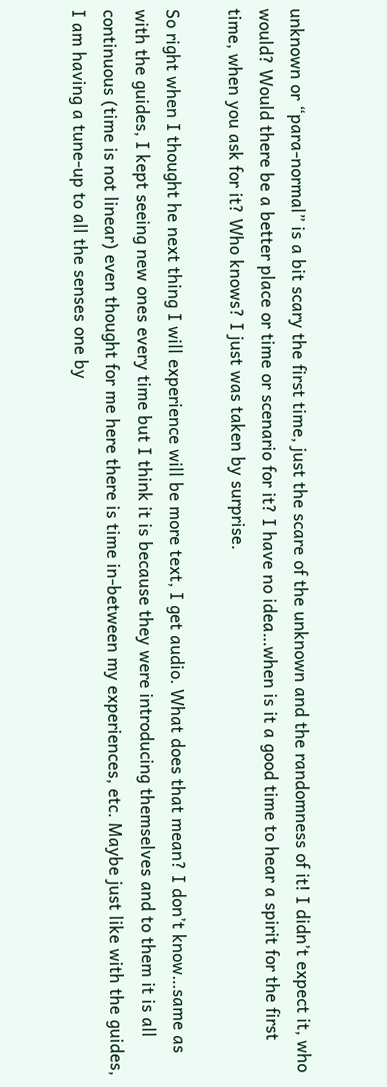unknown or “para-normal” is a bit scary the first time, just the scare of the unknown and the randomness of it! I didn’t expect it, who would? Would there be a better place or time or scenario for it? I have no idea…when is it a good time to hear a spirit for the first time, when you ask for it? Who knows? I just was taken by surprise.

So right when I thought he next thing I will experience will be more text, I get audio. What does that mean? I don’t know…same as with the guides, I kept seeing new ones every time but I think it is because they were introducing themselves and to them it is all continuous (time is not linear) even thought for me here there is time in-between my experiences, etc. Maybe just like with the guides, I am having a tune-up to all the senses one by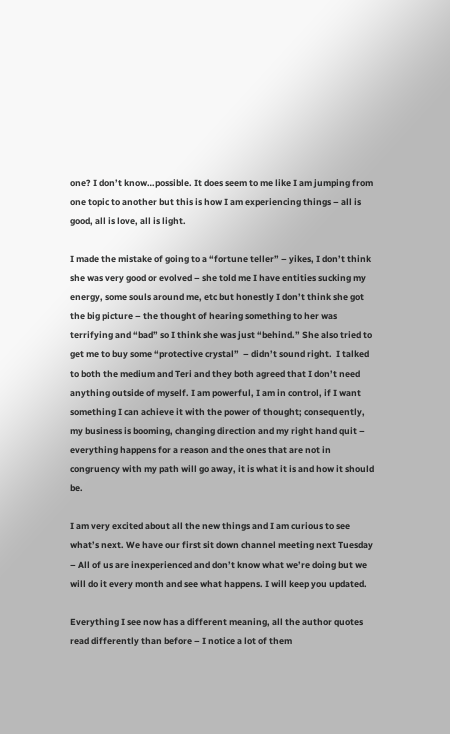one? I don’t know…possible. It does seem to me like I am jumping from one topic to another but this is how I am experiencing things – all is good, all is love, all is light.

I made the mistake of going to a “fortune teller” – yikes, I don’t think she was very good or evolved – she told me I have entities sucking my energy, some souls around me, etc but honestly I don’t think she got the big picture – the thought of hearing something to her was terrifying and “bad” so I think she was just “behind.” She also tried to get me to buy some “protective crystal”  – didn’t sound right.  I talked to both the medium and Teri and they both agreed that I don’t need anything outside of myself. I am powerful, I am in control, if I want something I can achieve it with the power of thought; consequently, my business is booming, changing direction and my right hand quit – everything happens for a reason and the ones that are not in congruency with my path will go away, it is what it is and how it should be.

I am very excited about all the new things and I am curious to see what’s next. We have our first sit down channel meeting next Tuesday – All of us are inexperienced and don’t know what we’re doing but we will do it every month and see what happens. I will keep you updated.

Everything I see now has a different meaning, all the author quotes read differently than before – I notice a lot of them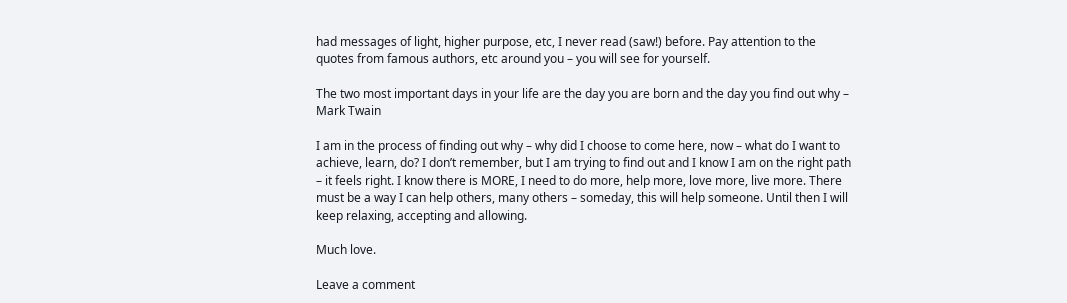had messages of light, higher purpose, etc, I never read (saw!) before. Pay attention to the quotes from famous authors, etc around you – you will see for yourself.

The two most important days in your life are the day you are born and the day you find out why – Mark Twain

I am in the process of finding out why – why did I choose to come here, now – what do I want to achieve, learn, do? I don’t remember, but I am trying to find out and I know I am on the right path – it feels right. I know there is MORE, I need to do more, help more, love more, live more. There must be a way I can help others, many others – someday, this will help someone. Until then I will keep relaxing, accepting and allowing.

Much love.

Leave a comment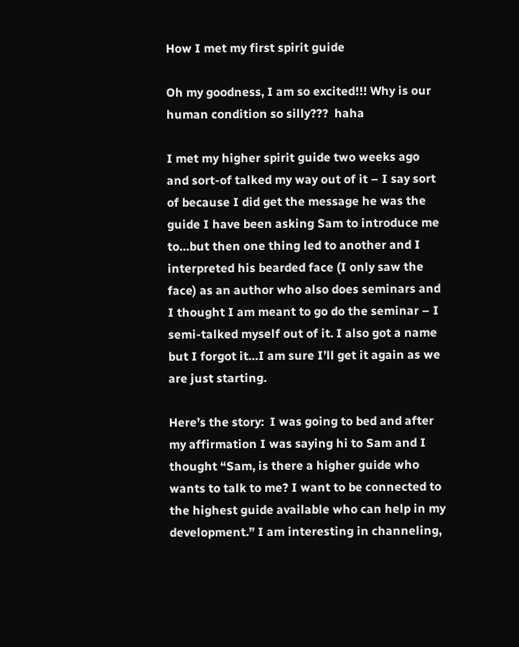How I met my first spirit guide

Oh my goodness, I am so excited!!! Why is our human condition so silly???  haha

I met my higher spirit guide two weeks ago and sort-of talked my way out of it – I say sort of because I did get the message he was the guide I have been asking Sam to introduce me to…but then one thing led to another and I interpreted his bearded face (I only saw the face) as an author who also does seminars and I thought I am meant to go do the seminar – I semi-talked myself out of it. I also got a name but I forgot it…I am sure I’ll get it again as we are just starting.

Here’s the story:  I was going to bed and after my affirmation I was saying hi to Sam and I thought “Sam, is there a higher guide who wants to talk to me? I want to be connected to the highest guide available who can help in my development.” I am interesting in channeling,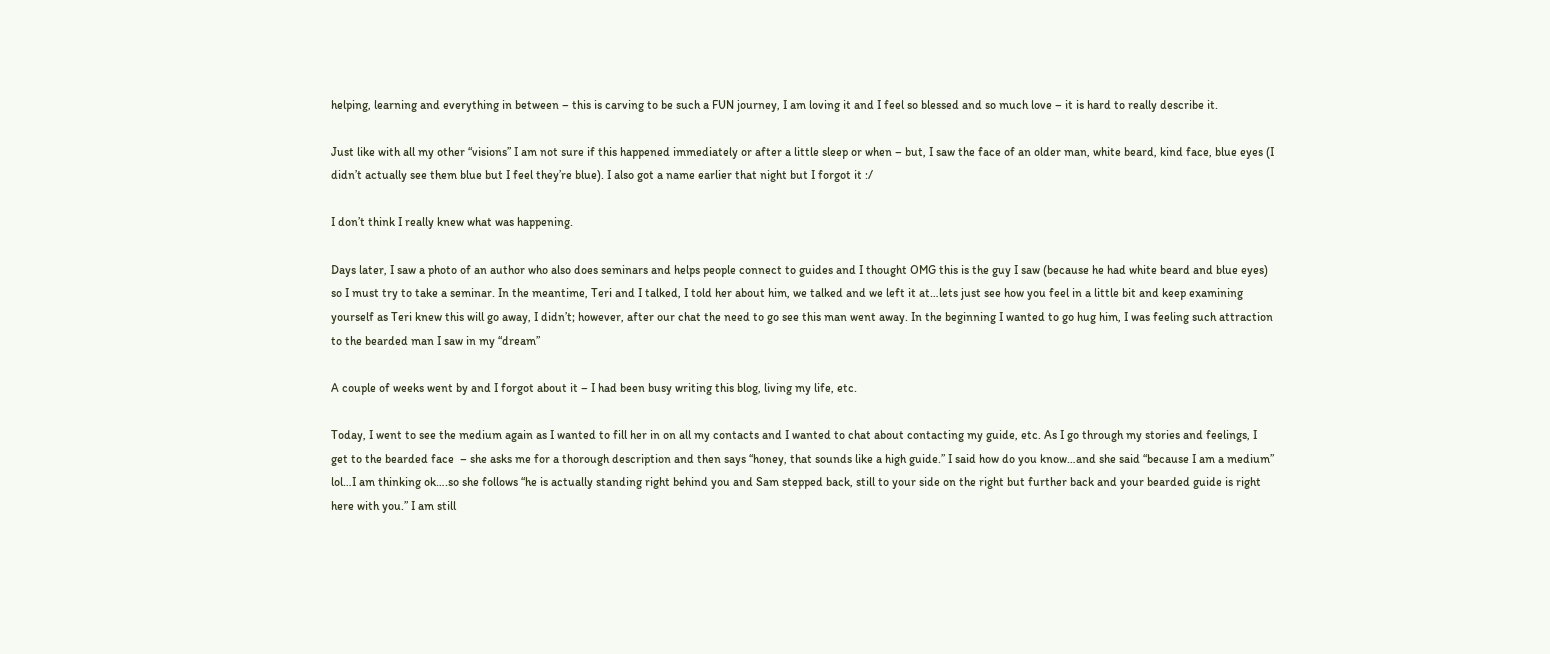helping, learning and everything in between – this is carving to be such a FUN journey, I am loving it and I feel so blessed and so much love – it is hard to really describe it.

Just like with all my other “visions” I am not sure if this happened immediately or after a little sleep or when – but, I saw the face of an older man, white beard, kind face, blue eyes (I didn’t actually see them blue but I feel they’re blue). I also got a name earlier that night but I forgot it :/

I don’t think I really knew what was happening.

Days later, I saw a photo of an author who also does seminars and helps people connect to guides and I thought OMG this is the guy I saw (because he had white beard and blue eyes) so I must try to take a seminar. In the meantime, Teri and I talked, I told her about him, we talked and we left it at…lets just see how you feel in a little bit and keep examining yourself as Teri knew this will go away, I didn’t; however, after our chat the need to go see this man went away. In the beginning I wanted to go hug him, I was feeling such attraction to the bearded man I saw in my “dream”

A couple of weeks went by and I forgot about it – I had been busy writing this blog, living my life, etc.

Today, I went to see the medium again as I wanted to fill her in on all my contacts and I wanted to chat about contacting my guide, etc. As I go through my stories and feelings, I get to the bearded face  – she asks me for a thorough description and then says “honey, that sounds like a high guide.” I said how do you know…and she said “because I am a medium” lol…I am thinking ok….so she follows “he is actually standing right behind you and Sam stepped back, still to your side on the right but further back and your bearded guide is right here with you.” I am still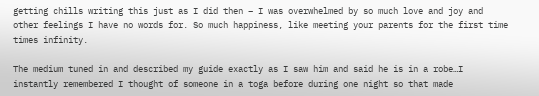getting chills writing this just as I did then – I was overwhelmed by so much love and joy and other feelings I have no words for. So much happiness, like meeting your parents for the first time times infinity.

The medium tuned in and described my guide exactly as I saw him and said he is in a robe…I instantly remembered I thought of someone in a toga before during one night so that made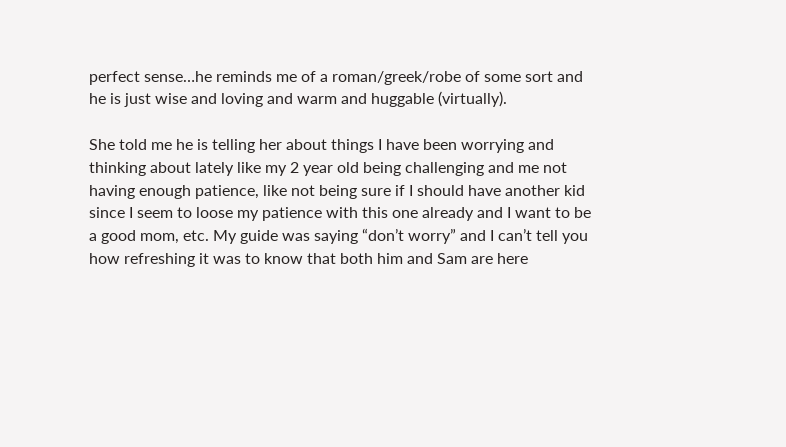perfect sense…he reminds me of a roman/greek/robe of some sort and he is just wise and loving and warm and huggable (virtually).

She told me he is telling her about things I have been worrying and thinking about lately like my 2 year old being challenging and me not having enough patience, like not being sure if I should have another kid since I seem to loose my patience with this one already and I want to be a good mom, etc. My guide was saying “don’t worry” and I can’t tell you how refreshing it was to know that both him and Sam are here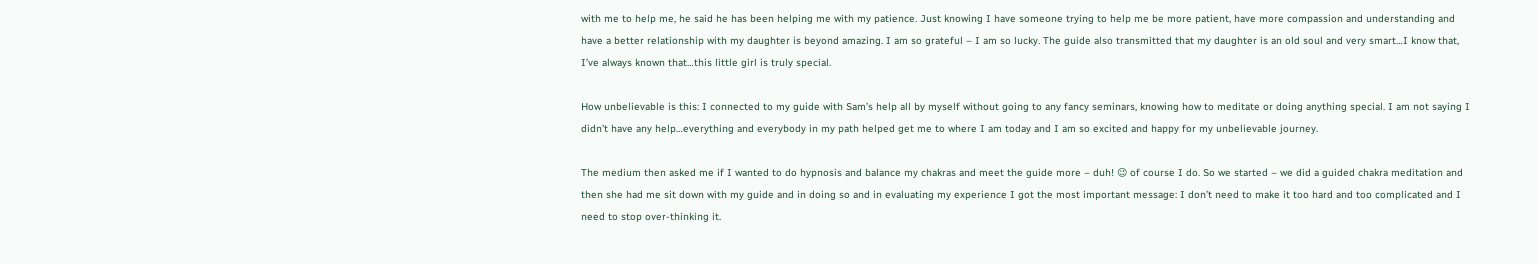with me to help me, he said he has been helping me with my patience. Just knowing I have someone trying to help me be more patient, have more compassion and understanding and have a better relationship with my daughter is beyond amazing. I am so grateful – I am so lucky. The guide also transmitted that my daughter is an old soul and very smart…I know that, I’ve always known that…this little girl is truly special.

How unbelievable is this: I connected to my guide with Sam’s help all by myself without going to any fancy seminars, knowing how to meditate or doing anything special. I am not saying I didn’t have any help…everything and everybody in my path helped get me to where I am today and I am so excited and happy for my unbelievable journey.

The medium then asked me if I wanted to do hypnosis and balance my chakras and meet the guide more – duh! 😉 of course I do. So we started – we did a guided chakra meditation and then she had me sit down with my guide and in doing so and in evaluating my experience I got the most important message: I don’t need to make it too hard and too complicated and I need to stop over-thinking it.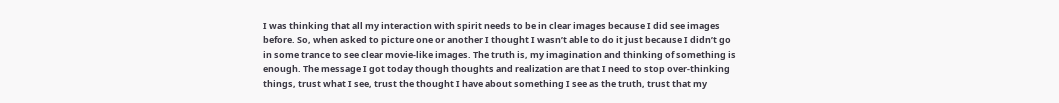I was thinking that all my interaction with spirit needs to be in clear images because I did see images before. So, when asked to picture one or another I thought I wasn’t able to do it just because I didn’t go in some trance to see clear movie-like images. The truth is, my imagination and thinking of something is enough. The message I got today though thoughts and realization are that I need to stop over-thinking things, trust what I see, trust the thought I have about something I see as the truth, trust that my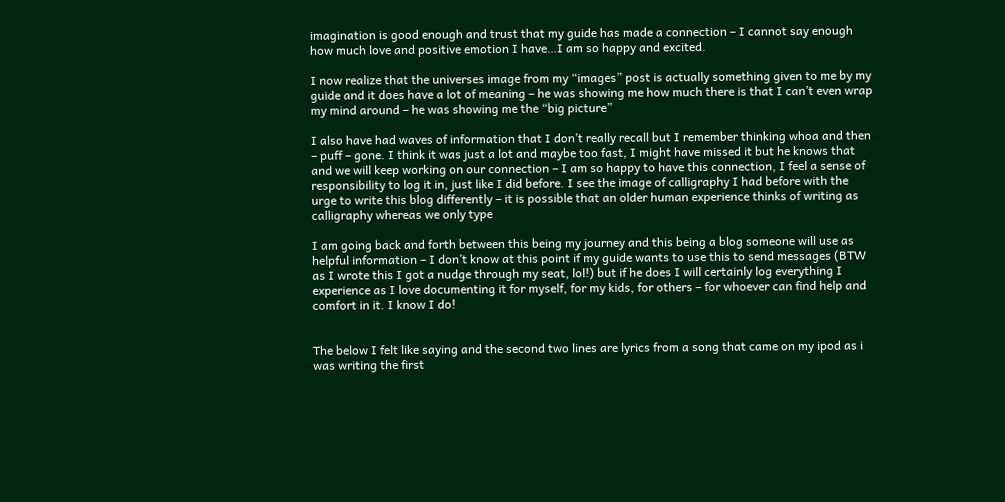imagination is good enough and trust that my guide has made a connection – I cannot say enough how much love and positive emotion I have…I am so happy and excited.

I now realize that the universes image from my “images” post is actually something given to me by my guide and it does have a lot of meaning – he was showing me how much there is that I can’t even wrap my mind around – he was showing me the “big picture”

I also have had waves of information that I don’t really recall but I remember thinking whoa and then – puff – gone. I think it was just a lot and maybe too fast, I might have missed it but he knows that and we will keep working on our connection – I am so happy to have this connection, I feel a sense of responsibility to log it in, just like I did before. I see the image of calligraphy I had before with the urge to write this blog differently – it is possible that an older human experience thinks of writing as calligraphy whereas we only type

I am going back and forth between this being my journey and this being a blog someone will use as helpful information – I don’t know at this point if my guide wants to use this to send messages (BTW as I wrote this I got a nudge through my seat, lol!) but if he does I will certainly log everything I experience as I love documenting it for myself, for my kids, for others – for whoever can find help and comfort in it. I know I do!


The below I felt like saying and the second two lines are lyrics from a song that came on my ipod as i was writing the first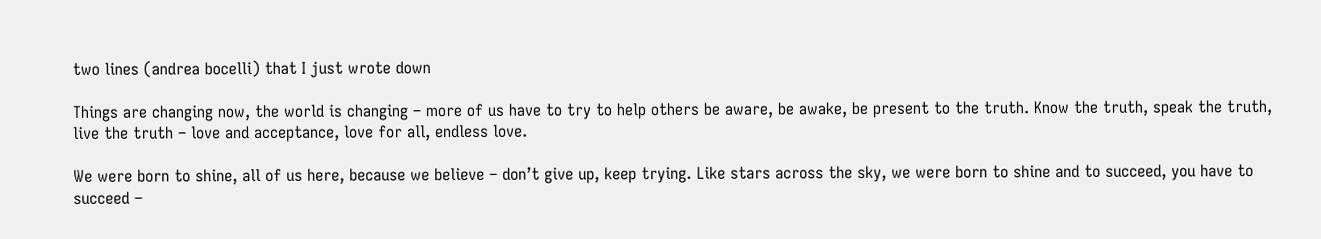two lines (andrea bocelli) that I just wrote down

Things are changing now, the world is changing – more of us have to try to help others be aware, be awake, be present to the truth. Know the truth, speak the truth, live the truth – love and acceptance, love for all, endless love.

We were born to shine, all of us here, because we believe – don’t give up, keep trying. Like stars across the sky, we were born to shine and to succeed, you have to succeed –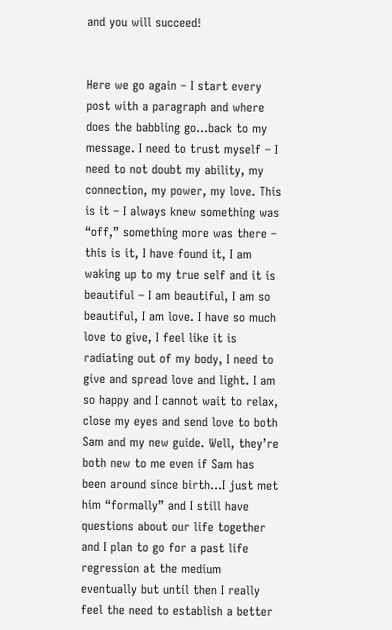and you will succeed!


Here we go again – I start every post with a paragraph and where does the babbling go…back to my message. I need to trust myself – I need to not doubt my ability, my connection, my power, my love. This is it – I always knew something was “off,” something more was there – this is it, I have found it, I am waking up to my true self and it is beautiful – I am beautiful, I am so beautiful, I am love. I have so much love to give, I feel like it is radiating out of my body, I need to give and spread love and light. I am so happy and I cannot wait to relax, close my eyes and send love to both Sam and my new guide. Well, they’re both new to me even if Sam has been around since birth…I just met him “formally” and I still have questions about our life together and I plan to go for a past life regression at the medium eventually but until then I really feel the need to establish a better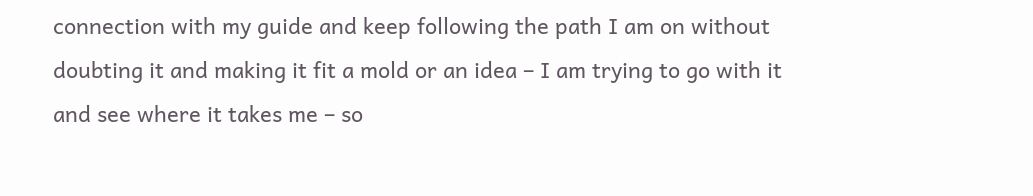connection with my guide and keep following the path I am on without doubting it and making it fit a mold or an idea – I am trying to go with it and see where it takes me – so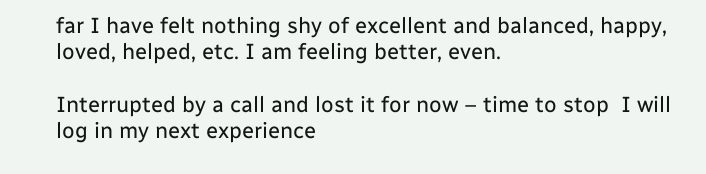far I have felt nothing shy of excellent and balanced, happy, loved, helped, etc. I am feeling better, even.

Interrupted by a call and lost it for now – time to stop  I will log in my next experience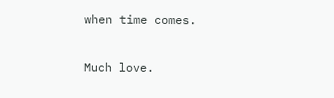when time comes.

Much love.